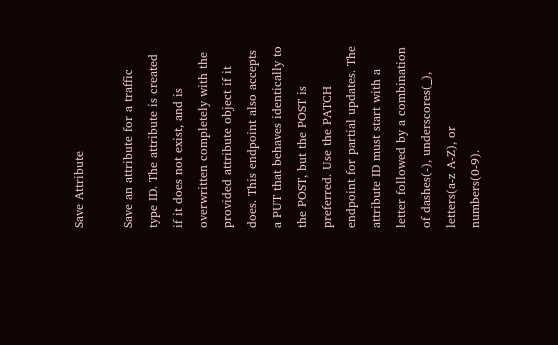Save Attribute

Save an attribute for a traffic type ID. The attribute is created if it does not exist, and is overwritten completely with the provided attribute object if it does. This endpoint also accepts a PUT that behaves identically to the POST, but the POST is preferred. Use the PATCH endpoint for partial updates. The attribute ID must start with a letter followed by a combination of dashes(-), underscores(_), letters(a-z A-Z), or numbers(0-9).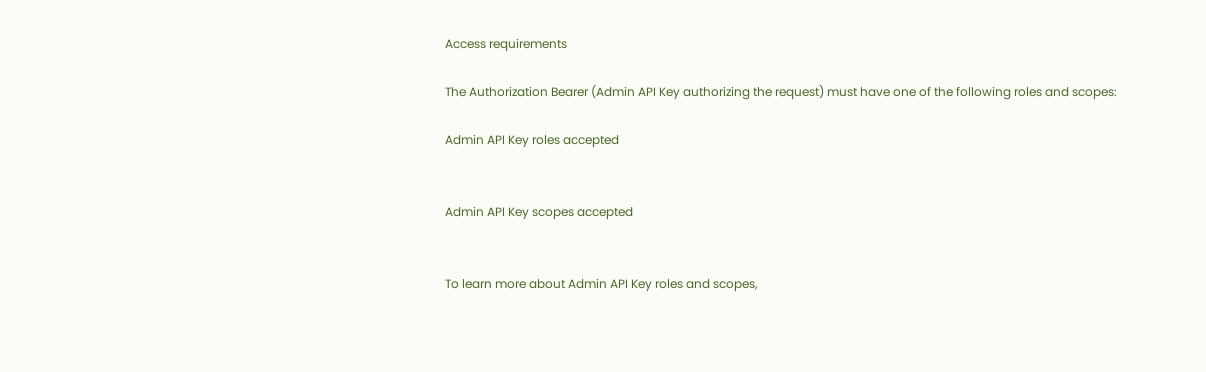Access requirements

The Authorization Bearer (Admin API Key authorizing the request) must have one of the following roles and scopes:

Admin API Key roles accepted


Admin API Key scopes accepted


To learn more about Admin API Key roles and scopes,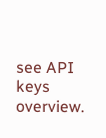see API keys overview.